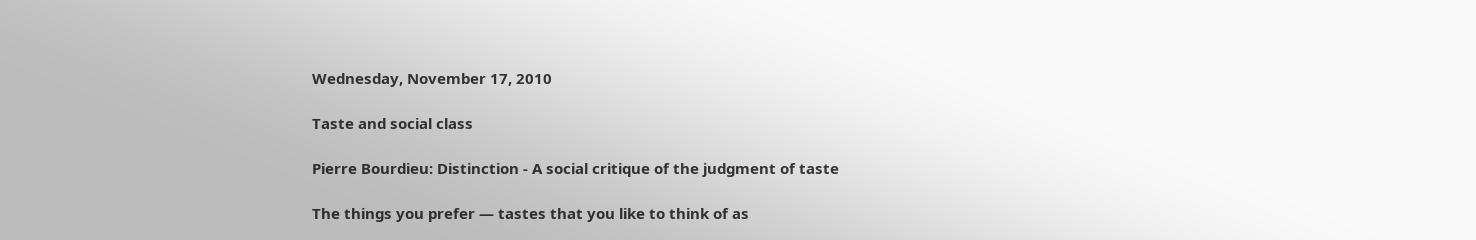Wednesday, November 17, 2010

Taste and social class

Pierre Bourdieu: Distinction - A social critique of the judgment of taste

The things you prefer — tastes that you like to think of as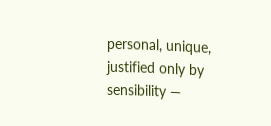personal, unique, justified only by sensibility —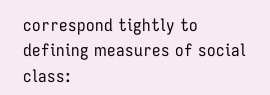correspond tightly to defining measures of social class: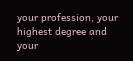your profession, your highest degree and your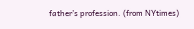father’s profession. (from NYtimes)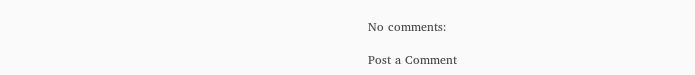No comments:

Post a Comment